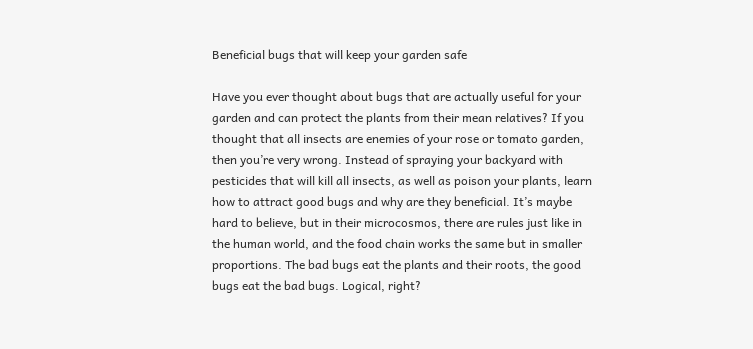Beneficial bugs that will keep your garden safe

Have you ever thought about bugs that are actually useful for your garden and can protect the plants from their mean relatives? If you thought that all insects are enemies of your rose or tomato garden, then you’re very wrong. Instead of spraying your backyard with pesticides that will kill all insects, as well as poison your plants, learn how to attract good bugs and why are they beneficial. It’s maybe hard to believe, but in their microcosmos, there are rules just like in the human world, and the food chain works the same but in smaller proportions. The bad bugs eat the plants and their roots, the good bugs eat the bad bugs. Logical, right?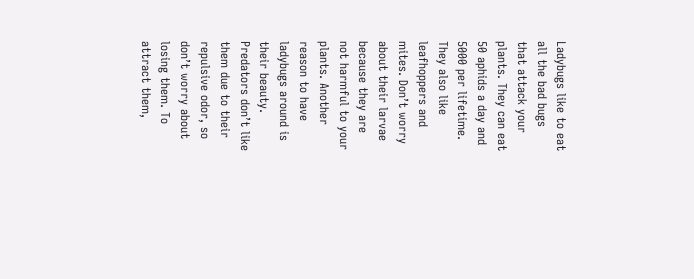Ladybugs like to eat all the bad bugs that attack your plants. They can eat 50 aphids a day and 5000 per lifetime. They also like leafhoppers and mites. Don’t worry about their larvae because they are not harmful to your plants. Another reason to have ladybugs around is their beauty. Predators don’t like them due to their repulsive odor, so don’t worry about losing them. To attract them,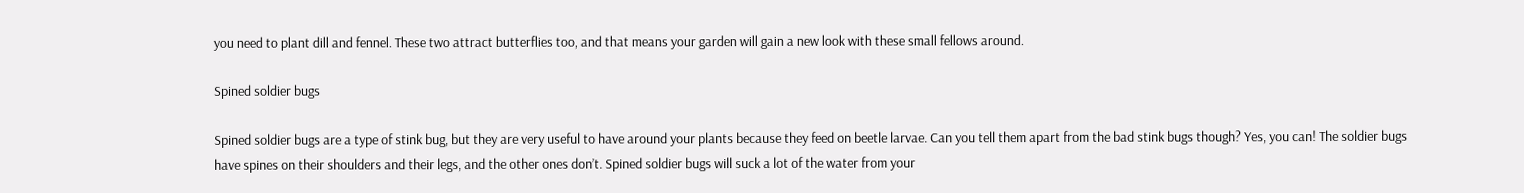you need to plant dill and fennel. These two attract butterflies too, and that means your garden will gain a new look with these small fellows around.

Spined soldier bugs

Spined soldier bugs are a type of stink bug, but they are very useful to have around your plants because they feed on beetle larvae. Can you tell them apart from the bad stink bugs though? Yes, you can! The soldier bugs have spines on their shoulders and their legs, and the other ones don’t. Spined soldier bugs will suck a lot of the water from your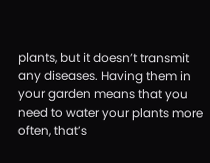plants, but it doesn’t transmit any diseases. Having them in your garden means that you need to water your plants more often, that’s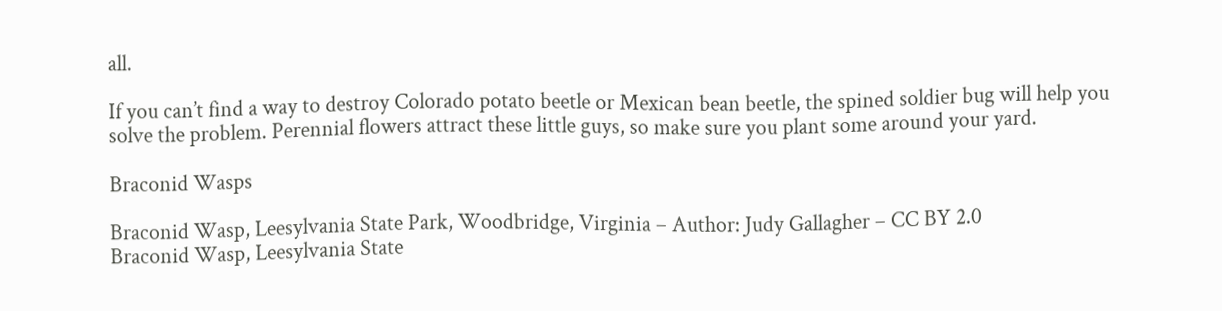all.

If you can’t find a way to destroy Colorado potato beetle or Mexican bean beetle, the spined soldier bug will help you solve the problem. Perennial flowers attract these little guys, so make sure you plant some around your yard.

Braconid Wasps

Braconid Wasp, Leesylvania State Park, Woodbridge, Virginia – Author: Judy Gallagher – CC BY 2.0
Braconid Wasp, Leesylvania State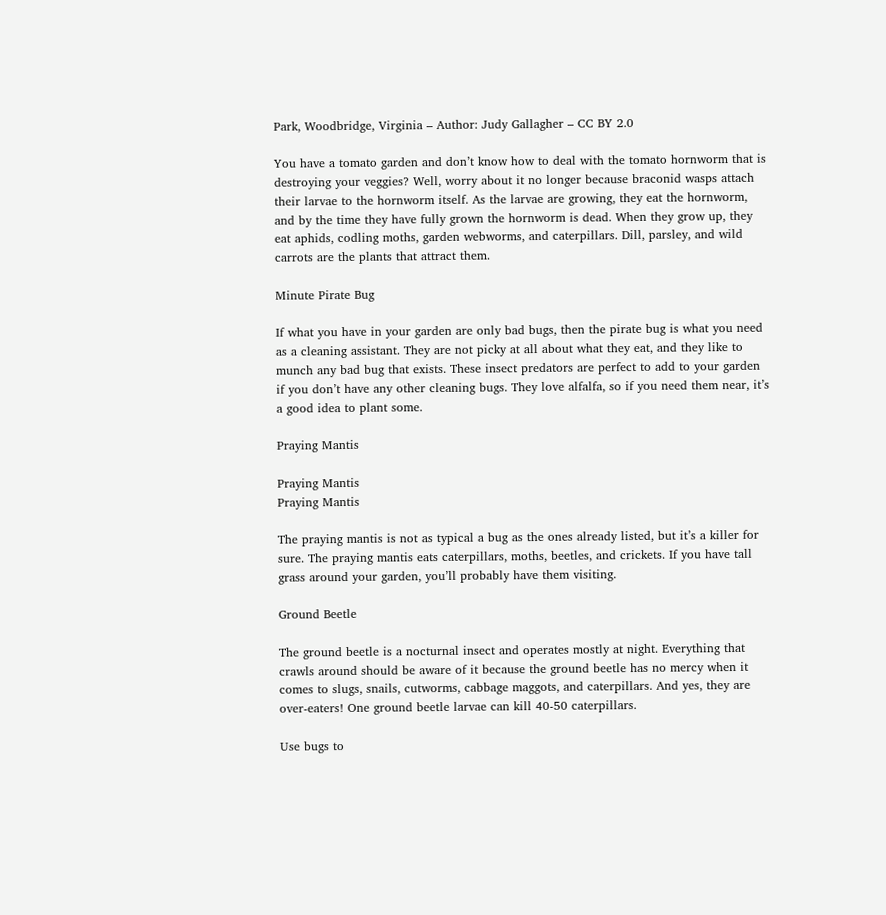Park, Woodbridge, Virginia – Author: Judy Gallagher – CC BY 2.0

You have a tomato garden and don’t know how to deal with the tomato hornworm that is destroying your veggies? Well, worry about it no longer because braconid wasps attach their larvae to the hornworm itself. As the larvae are growing, they eat the hornworm, and by the time they have fully grown the hornworm is dead. When they grow up, they eat aphids, codling moths, garden webworms, and caterpillars. Dill, parsley, and wild carrots are the plants that attract them.

Minute Pirate Bug

If what you have in your garden are only bad bugs, then the pirate bug is what you need as a cleaning assistant. They are not picky at all about what they eat, and they like to munch any bad bug that exists. These insect predators are perfect to add to your garden if you don’t have any other cleaning bugs. They love alfalfa, so if you need them near, it’s a good idea to plant some.

Praying Mantis

Praying Mantis
Praying Mantis

The praying mantis is not as typical a bug as the ones already listed, but it’s a killer for sure. The praying mantis eats caterpillars, moths, beetles, and crickets. If you have tall grass around your garden, you’ll probably have them visiting.

Ground Beetle

The ground beetle is a nocturnal insect and operates mostly at night. Everything that crawls around should be aware of it because the ground beetle has no mercy when it comes to slugs, snails, cutworms, cabbage maggots, and caterpillars. And yes, they are over-eaters! One ground beetle larvae can kill 40-50 caterpillars.

Use bugs to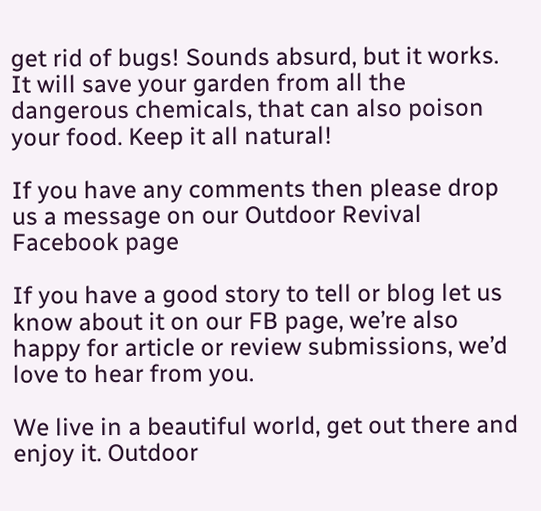get rid of bugs! Sounds absurd, but it works. It will save your garden from all the dangerous chemicals, that can also poison your food. Keep it all natural!

If you have any comments then please drop us a message on our Outdoor Revival Facebook page

If you have a good story to tell or blog let us know about it on our FB page, we’re also happy for article or review submissions, we’d love to hear from you.

We live in a beautiful world, get out there and enjoy it. Outdoor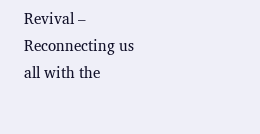Revival – Reconnecting us all with the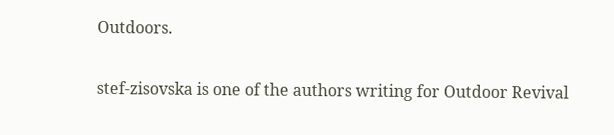Outdoors.


stef-zisovska is one of the authors writing for Outdoor Revival